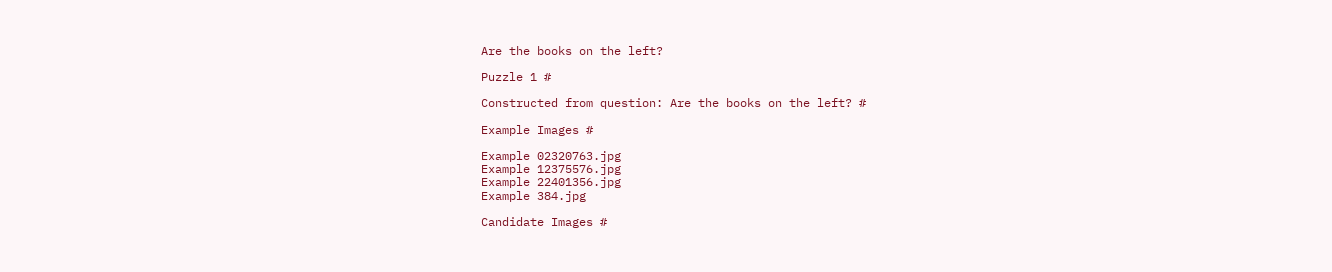Are the books on the left?

Puzzle 1 #

Constructed from question: Are the books on the left? #

Example Images #

Example 02320763.jpg
Example 12375576.jpg
Example 22401356.jpg
Example 384.jpg

Candidate Images #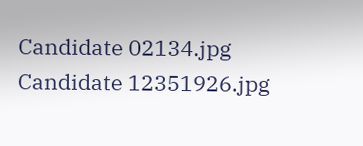Candidate 02134.jpg
Candidate 12351926.jpg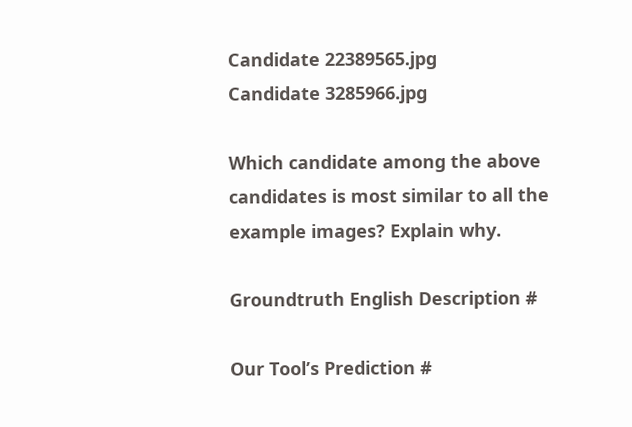Candidate 22389565.jpg
Candidate 3285966.jpg

Which candidate among the above candidates is most similar to all the example images? Explain why.

Groundtruth English Description #

Our Tool’s Prediction #